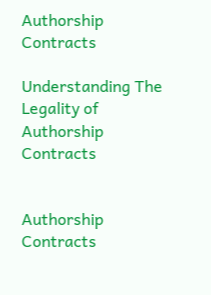Authorship Contracts

Understanding The Legality of Authorship Contracts


Authorship Contracts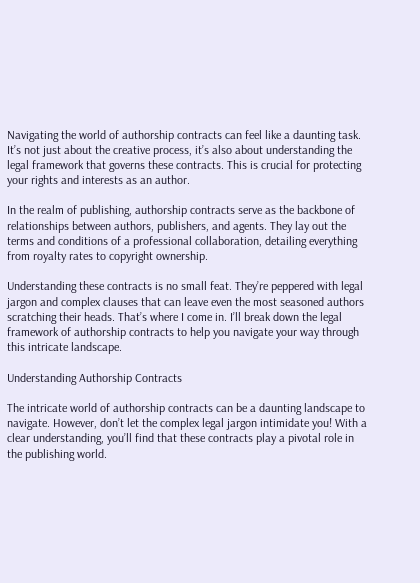Navigating the world of authorship contracts can feel like a daunting task. It’s not just about the creative process, it’s also about understanding the legal framework that governs these contracts. This is crucial for protecting your rights and interests as an author.

In the realm of publishing, authorship contracts serve as the backbone of relationships between authors, publishers, and agents. They lay out the terms and conditions of a professional collaboration, detailing everything from royalty rates to copyright ownership.

Understanding these contracts is no small feat. They’re peppered with legal jargon and complex clauses that can leave even the most seasoned authors scratching their heads. That’s where I come in. I’ll break down the legal framework of authorship contracts to help you navigate your way through this intricate landscape.

Understanding Authorship Contracts

The intricate world of authorship contracts can be a daunting landscape to navigate. However, don’t let the complex legal jargon intimidate you! With a clear understanding, you’ll find that these contracts play a pivotal role in the publishing world.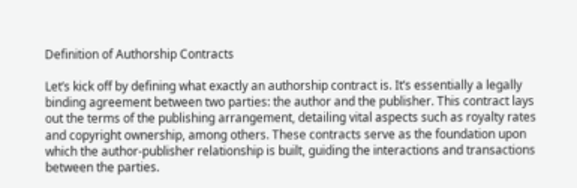Definition of Authorship Contracts

Let’s kick off by defining what exactly an authorship contract is. It’s essentially a legally binding agreement between two parties: the author and the publisher. This contract lays out the terms of the publishing arrangement, detailing vital aspects such as royalty rates and copyright ownership, among others. These contracts serve as the foundation upon which the author-publisher relationship is built, guiding the interactions and transactions between the parties.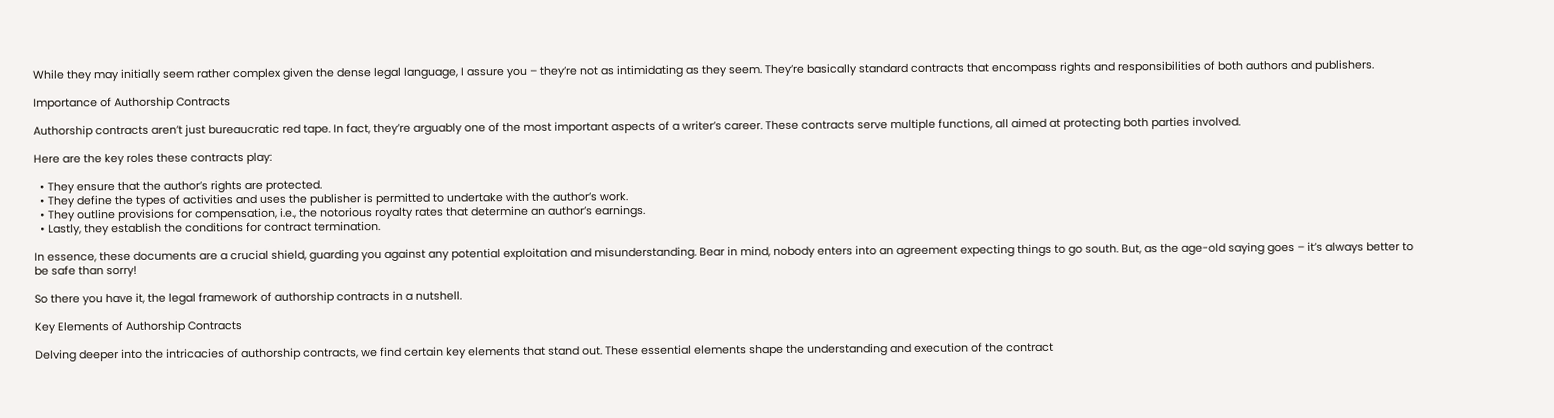While they may initially seem rather complex given the dense legal language, I assure you – they’re not as intimidating as they seem. They’re basically standard contracts that encompass rights and responsibilities of both authors and publishers.

Importance of Authorship Contracts

Authorship contracts aren’t just bureaucratic red tape. In fact, they’re arguably one of the most important aspects of a writer’s career. These contracts serve multiple functions, all aimed at protecting both parties involved.

Here are the key roles these contracts play:

  • They ensure that the author’s rights are protected.
  • They define the types of activities and uses the publisher is permitted to undertake with the author’s work.
  • They outline provisions for compensation, i.e., the notorious royalty rates that determine an author’s earnings.
  • Lastly, they establish the conditions for contract termination.

In essence, these documents are a crucial shield, guarding you against any potential exploitation and misunderstanding. Bear in mind, nobody enters into an agreement expecting things to go south. But, as the age-old saying goes – it’s always better to be safe than sorry!

So there you have it, the legal framework of authorship contracts in a nutshell.

Key Elements of Authorship Contracts

Delving deeper into the intricacies of authorship contracts, we find certain key elements that stand out. These essential elements shape the understanding and execution of the contract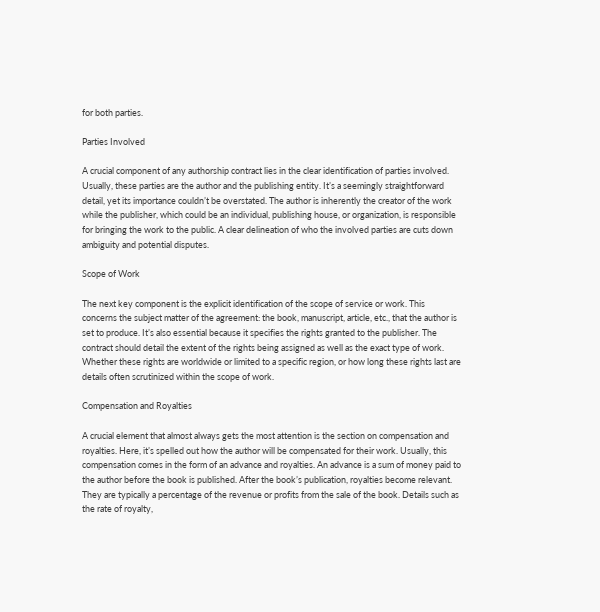for both parties.

Parties Involved

A crucial component of any authorship contract lies in the clear identification of parties involved. Usually, these parties are the author and the publishing entity. It’s a seemingly straightforward detail, yet its importance couldn’t be overstated. The author is inherently the creator of the work while the publisher, which could be an individual, publishing house, or organization, is responsible for bringing the work to the public. A clear delineation of who the involved parties are cuts down ambiguity and potential disputes.

Scope of Work

The next key component is the explicit identification of the scope of service or work. This concerns the subject matter of the agreement: the book, manuscript, article, etc., that the author is set to produce. It’s also essential because it specifies the rights granted to the publisher. The contract should detail the extent of the rights being assigned as well as the exact type of work. Whether these rights are worldwide or limited to a specific region, or how long these rights last are details often scrutinized within the scope of work.

Compensation and Royalties

A crucial element that almost always gets the most attention is the section on compensation and royalties. Here, it’s spelled out how the author will be compensated for their work. Usually, this compensation comes in the form of an advance and royalties. An advance is a sum of money paid to the author before the book is published. After the book’s publication, royalties become relevant. They are typically a percentage of the revenue or profits from the sale of the book. Details such as the rate of royalty,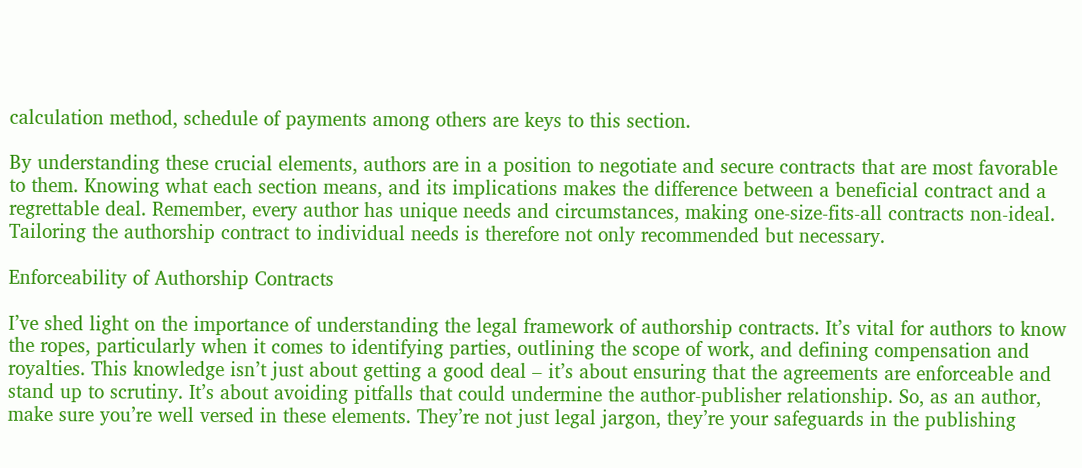calculation method, schedule of payments among others are keys to this section.

By understanding these crucial elements, authors are in a position to negotiate and secure contracts that are most favorable to them. Knowing what each section means, and its implications makes the difference between a beneficial contract and a regrettable deal. Remember, every author has unique needs and circumstances, making one-size-fits-all contracts non-ideal. Tailoring the authorship contract to individual needs is therefore not only recommended but necessary.

Enforceability of Authorship Contracts

I’ve shed light on the importance of understanding the legal framework of authorship contracts. It’s vital for authors to know the ropes, particularly when it comes to identifying parties, outlining the scope of work, and defining compensation and royalties. This knowledge isn’t just about getting a good deal – it’s about ensuring that the agreements are enforceable and stand up to scrutiny. It’s about avoiding pitfalls that could undermine the author-publisher relationship. So, as an author, make sure you’re well versed in these elements. They’re not just legal jargon, they’re your safeguards in the publishing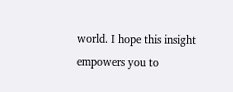world. I hope this insight empowers you to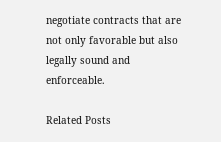negotiate contracts that are not only favorable but also legally sound and enforceable.

Related Posts